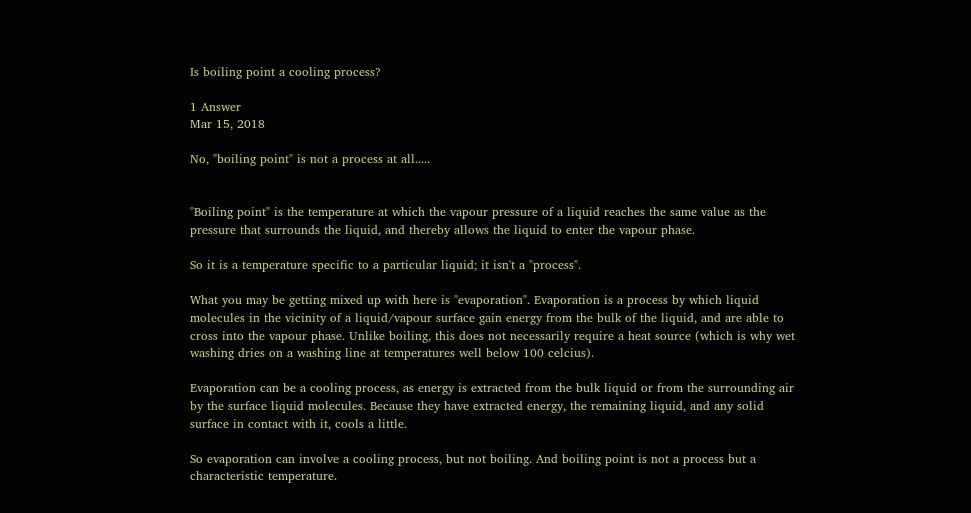Is boiling point a cooling process?

1 Answer
Mar 15, 2018

No, "boiling point" is not a process at all.....


"Boiling point" is the temperature at which the vapour pressure of a liquid reaches the same value as the pressure that surrounds the liquid, and thereby allows the liquid to enter the vapour phase.

So it is a temperature specific to a particular liquid; it isn't a "process".

What you may be getting mixed up with here is "evaporation". Evaporation is a process by which liquid molecules in the vicinity of a liquid/vapour surface gain energy from the bulk of the liquid, and are able to cross into the vapour phase. Unlike boiling, this does not necessarily require a heat source (which is why wet washing dries on a washing line at temperatures well below 100 celcius).

Evaporation can be a cooling process, as energy is extracted from the bulk liquid or from the surrounding air by the surface liquid molecules. Because they have extracted energy, the remaining liquid, and any solid surface in contact with it, cools a little.

So evaporation can involve a cooling process, but not boiling. And boiling point is not a process but a characteristic temperature.